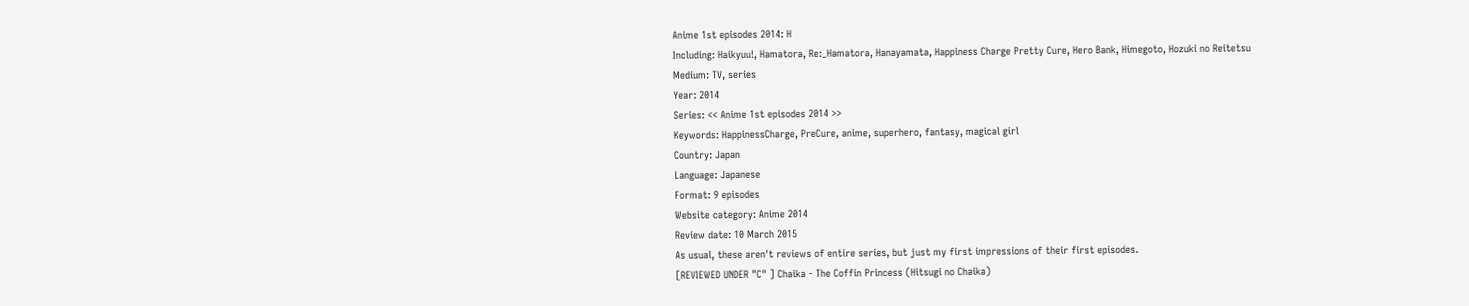Anime 1st episodes 2014: H
Including: Haikyuu!, Hamatora, Re:_Hamatora, Hanayamata, Happiness Charge Pretty Cure, Hero Bank, Himegoto, Hozuki no Reitetsu
Medium: TV, series
Year: 2014
Series: << Anime 1st episodes 2014 >>
Keywords: HappinessCharge, PreCure, anime, superhero, fantasy, magical girl
Country: Japan
Language: Japanese
Format: 9 episodes
Website category: Anime 2014
Review date: 10 March 2015
As usual, these aren't reviews of entire series, but just my first impressions of their first episodes.
[REVIEWED UNDER "C" ] Chaika - The Coffin Princess (Hitsugi no Chaika)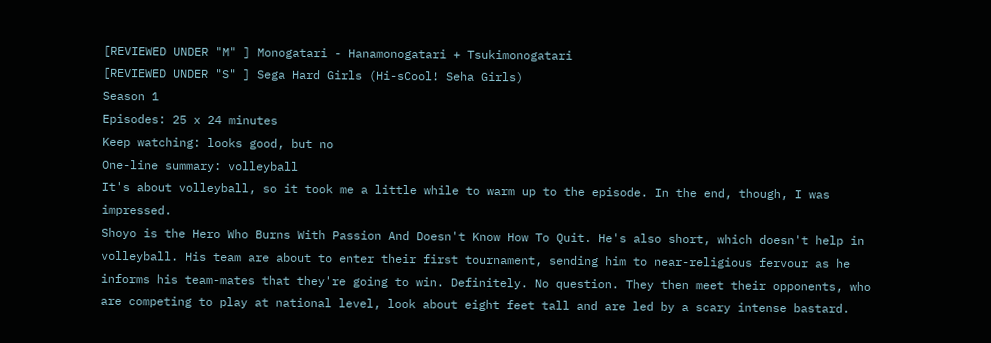[REVIEWED UNDER "M" ] Monogatari - Hanamonogatari + Tsukimonogatari
[REVIEWED UNDER "S" ] Sega Hard Girls (Hi-sCool! Seha Girls)
Season 1
Episodes: 25 x 24 minutes
Keep watching: looks good, but no
One-line summary: volleyball
It's about volleyball, so it took me a little while to warm up to the episode. In the end, though, I was impressed.
Shoyo is the Hero Who Burns With Passion And Doesn't Know How To Quit. He's also short, which doesn't help in volleyball. His team are about to enter their first tournament, sending him to near-religious fervour as he informs his team-mates that they're going to win. Definitely. No question. They then meet their opponents, who are competing to play at national level, look about eight feet tall and are led by a scary intense bastard.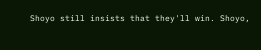Shoyo still insists that they'll win. Shoyo,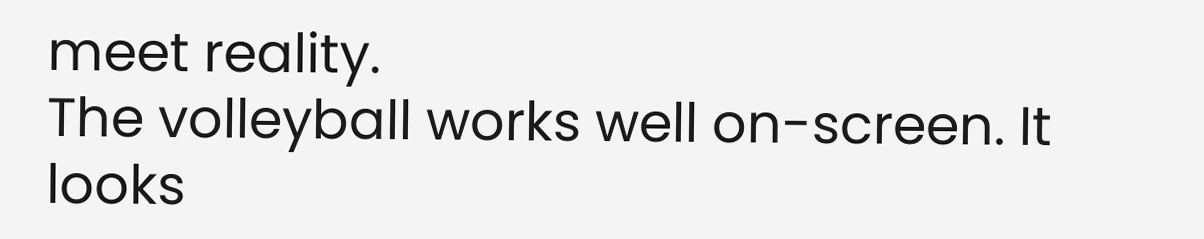meet reality.
The volleyball works well on-screen. It looks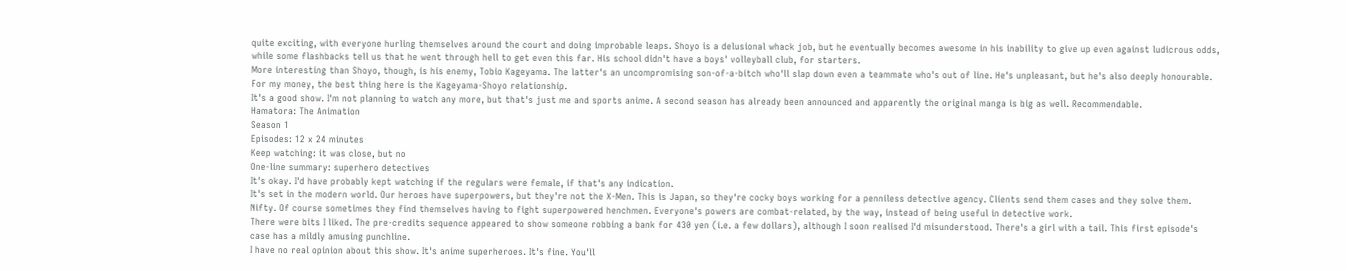quite exciting, with everyone hurling themselves around the court and doing improbable leaps. Shoyo is a delusional whack job, but he eventually becomes awesome in his inability to give up even against ludicrous odds, while some flashbacks tell us that he went through hell to get even this far. His school didn't have a boys' volleyball club, for starters.
More interesting than Shoyo, though, is his enemy, Tobio Kageyama. The latter's an uncompromising son-of-a-bitch who'll slap down even a teammate who's out of line. He's unpleasant, but he's also deeply honourable. For my money, the best thing here is the Kageyama-Shoyo relationship.
It's a good show. I'm not planning to watch any more, but that's just me and sports anime. A second season has already been announced and apparently the original manga is big as well. Recommendable.
Hamatora: The Animation
Season 1
Episodes: 12 x 24 minutes
Keep watching: it was close, but no
One-line summary: superhero detectives
It's okay. I'd have probably kept watching if the regulars were female, if that's any indication.
It's set in the modern world. Our heroes have superpowers, but they're not the X-Men. This is Japan, so they're cocky boys working for a penniless detective agency. Clients send them cases and they solve them. Nifty. Of course sometimes they find themselves having to fight superpowered henchmen. Everyone's powers are combat-related, by the way, instead of being useful in detective work.
There were bits I liked. The pre-credits sequence appeared to show someone robbing a bank for 430 yen (i.e. a few dollars), although I soon realised I'd misunderstood. There's a girl with a tail. This first episode's case has a mildly amusing punchline.
I have no real opinion about this show. It's anime superheroes. It's fine. You'll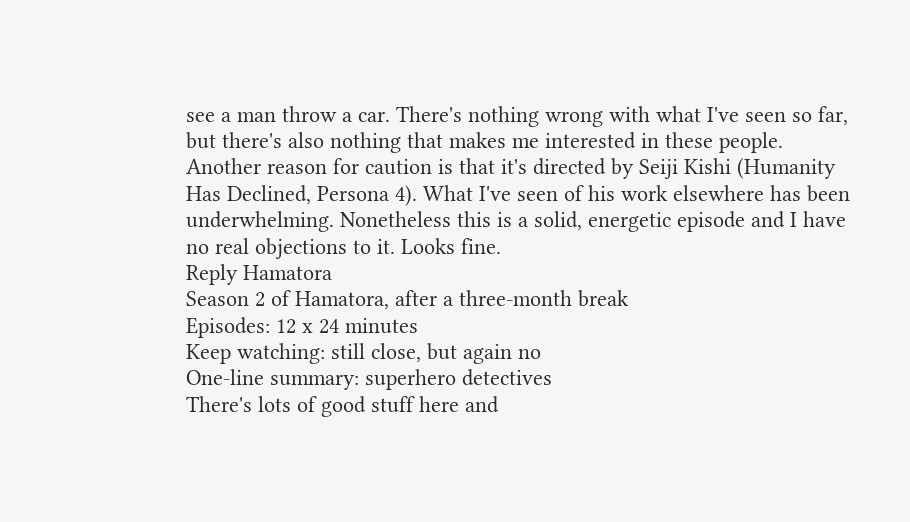see a man throw a car. There's nothing wrong with what I've seen so far, but there's also nothing that makes me interested in these people. Another reason for caution is that it's directed by Seiji Kishi (Humanity Has Declined, Persona 4). What I've seen of his work elsewhere has been underwhelming. Nonetheless this is a solid, energetic episode and I have no real objections to it. Looks fine.
Reply Hamatora
Season 2 of Hamatora, after a three-month break
Episodes: 12 x 24 minutes
Keep watching: still close, but again no
One-line summary: superhero detectives
There's lots of good stuff here and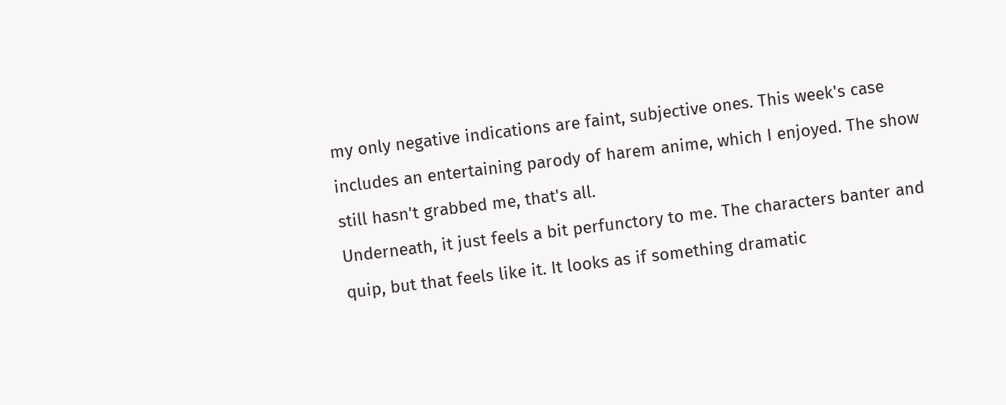my only negative indications are faint, subjective ones. This week's case includes an entertaining parody of harem anime, which I enjoyed. The show still hasn't grabbed me, that's all.
Underneath, it just feels a bit perfunctory to me. The characters banter and quip, but that feels like it. It looks as if something dramatic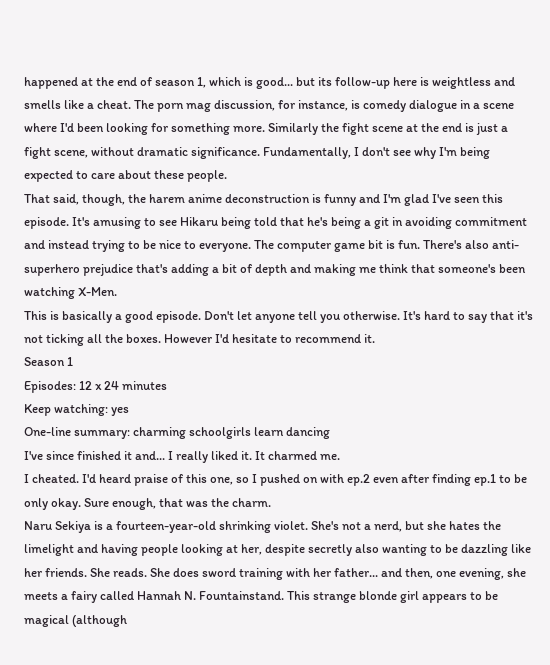happened at the end of season 1, which is good... but its follow-up here is weightless and smells like a cheat. The porn mag discussion, for instance, is comedy dialogue in a scene where I'd been looking for something more. Similarly the fight scene at the end is just a fight scene, without dramatic significance. Fundamentally, I don't see why I'm being expected to care about these people.
That said, though, the harem anime deconstruction is funny and I'm glad I've seen this episode. It's amusing to see Hikaru being told that he's being a git in avoiding commitment and instead trying to be nice to everyone. The computer game bit is fun. There's also anti-superhero prejudice that's adding a bit of depth and making me think that someone's been watching X-Men.
This is basically a good episode. Don't let anyone tell you otherwise. It's hard to say that it's not ticking all the boxes. However I'd hesitate to recommend it.
Season 1
Episodes: 12 x 24 minutes
Keep watching: yes
One-line summary: charming schoolgirls learn dancing
I've since finished it and... I really liked it. It charmed me.
I cheated. I'd heard praise of this one, so I pushed on with ep.2 even after finding ep.1 to be only okay. Sure enough, that was the charm.
Naru Sekiya is a fourteen-year-old shrinking violet. She's not a nerd, but she hates the limelight and having people looking at her, despite secretly also wanting to be dazzling like her friends. She reads. She does sword training with her father... and then, one evening, she meets a fairy called Hannah N. Fountainstand. This strange blonde girl appears to be magical (although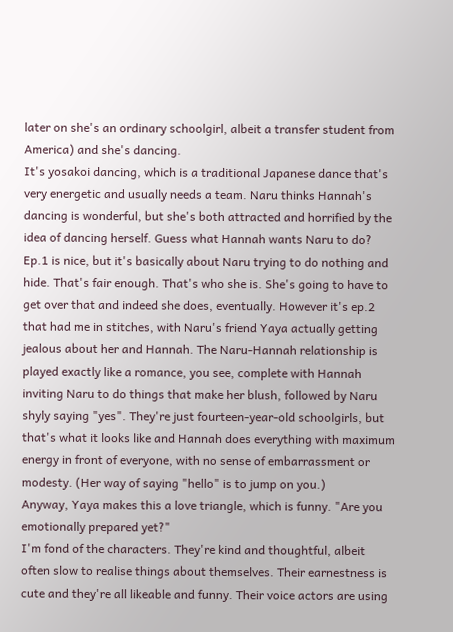later on she's an ordinary schoolgirl, albeit a transfer student from America) and she's dancing.
It's yosakoi dancing, which is a traditional Japanese dance that's very energetic and usually needs a team. Naru thinks Hannah's dancing is wonderful, but she's both attracted and horrified by the idea of dancing herself. Guess what Hannah wants Naru to do?
Ep.1 is nice, but it's basically about Naru trying to do nothing and hide. That's fair enough. That's who she is. She's going to have to get over that and indeed she does, eventually. However it's ep.2 that had me in stitches, with Naru's friend Yaya actually getting jealous about her and Hannah. The Naru-Hannah relationship is played exactly like a romance, you see, complete with Hannah inviting Naru to do things that make her blush, followed by Naru shyly saying "yes". They're just fourteen-year-old schoolgirls, but that's what it looks like and Hannah does everything with maximum energy in front of everyone, with no sense of embarrassment or modesty. (Her way of saying "hello" is to jump on you.)
Anyway, Yaya makes this a love triangle, which is funny. "Are you emotionally prepared yet?"
I'm fond of the characters. They're kind and thoughtful, albeit often slow to realise things about themselves. Their earnestness is cute and they're all likeable and funny. Their voice actors are using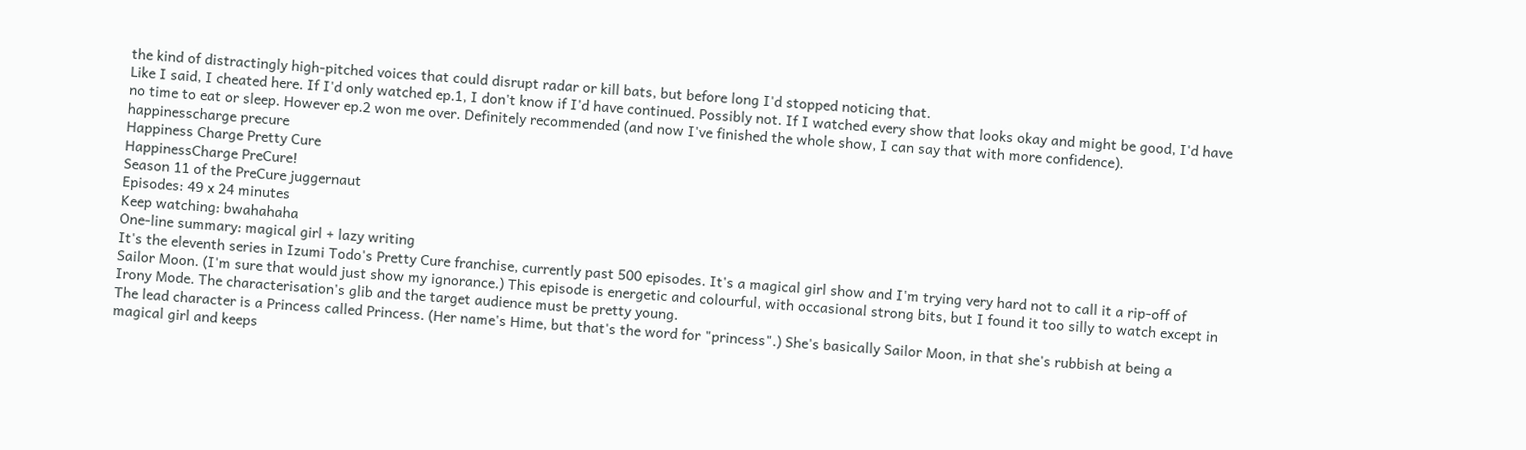the kind of distractingly high-pitched voices that could disrupt radar or kill bats, but before long I'd stopped noticing that.
Like I said, I cheated here. If I'd only watched ep.1, I don't know if I'd have continued. Possibly not. If I watched every show that looks okay and might be good, I'd have no time to eat or sleep. However ep.2 won me over. Definitely recommended (and now I've finished the whole show, I can say that with more confidence).
happinesscharge precure
Happiness Charge Pretty Cure
HappinessCharge PreCure!
Season 11 of the PreCure juggernaut
Episodes: 49 x 24 minutes
Keep watching: bwahahaha
One-line summary: magical girl + lazy writing
It's the eleventh series in Izumi Todo's Pretty Cure franchise, currently past 500 episodes. It's a magical girl show and I'm trying very hard not to call it a rip-off of Sailor Moon. (I'm sure that would just show my ignorance.) This episode is energetic and colourful, with occasional strong bits, but I found it too silly to watch except in Irony Mode. The characterisation's glib and the target audience must be pretty young.
The lead character is a Princess called Princess. (Her name's Hime, but that's the word for "princess".) She's basically Sailor Moon, in that she's rubbish at being a magical girl and keeps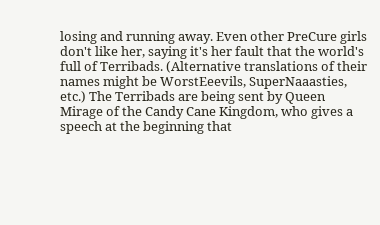losing and running away. Even other PreCure girls don't like her, saying it's her fault that the world's full of Terribads. (Alternative translations of their names might be WorstEeevils, SuperNaaasties, etc.) The Terribads are being sent by Queen Mirage of the Candy Cane Kingdom, who gives a speech at the beginning that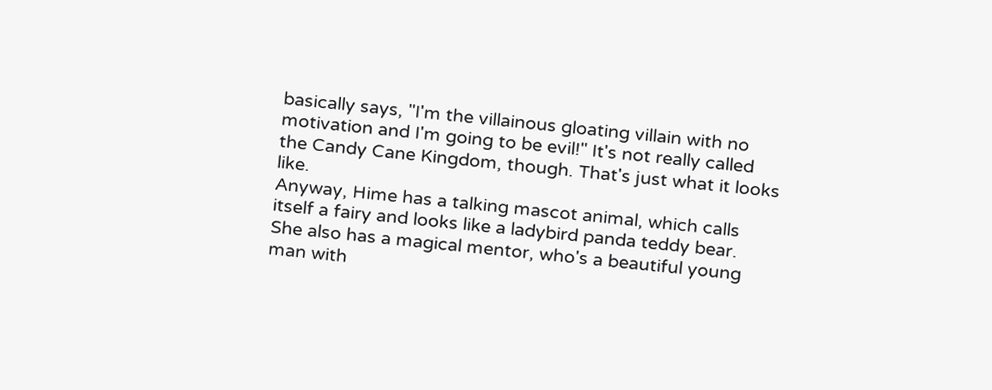basically says, "I'm the villainous gloating villain with no motivation and I'm going to be evil!" It's not really called the Candy Cane Kingdom, though. That's just what it looks like.
Anyway, Hime has a talking mascot animal, which calls itself a fairy and looks like a ladybird panda teddy bear. She also has a magical mentor, who's a beautiful young man with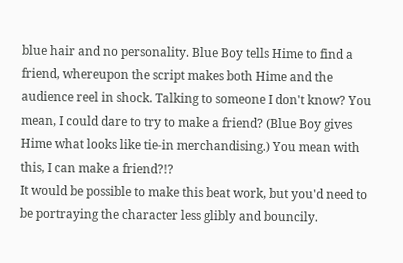blue hair and no personality. Blue Boy tells Hime to find a friend, whereupon the script makes both Hime and the audience reel in shock. Talking to someone I don't know? You mean, I could dare to try to make a friend? (Blue Boy gives Hime what looks like tie-in merchandising.) You mean with this, I can make a friend?!?
It would be possible to make this beat work, but you'd need to be portraying the character less glibly and bouncily.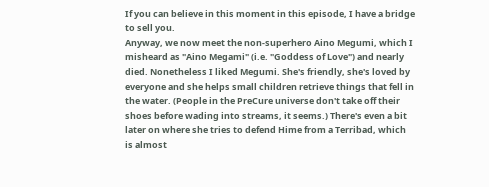If you can believe in this moment in this episode, I have a bridge to sell you.
Anyway, we now meet the non-superhero Aino Megumi, which I misheard as "Aino Megami" (i.e. "Goddess of Love") and nearly died. Nonetheless I liked Megumi. She's friendly, she's loved by everyone and she helps small children retrieve things that fell in the water. (People in the PreCure universe don't take off their shoes before wading into streams, it seems.) There's even a bit later on where she tries to defend Hime from a Terribad, which is almost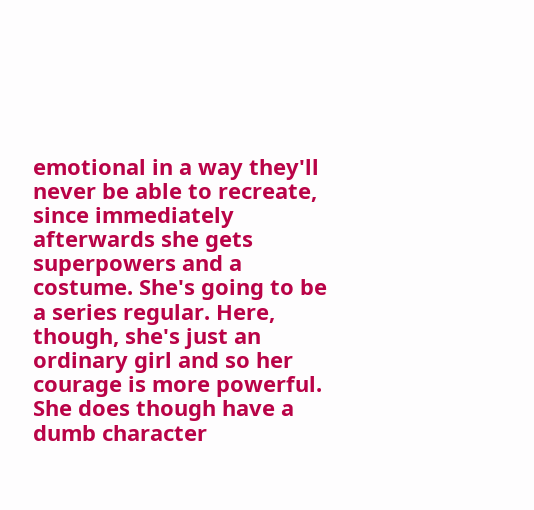emotional in a way they'll never be able to recreate, since immediately afterwards she gets superpowers and a costume. She's going to be a series regular. Here, though, she's just an ordinary girl and so her courage is more powerful.
She does though have a dumb character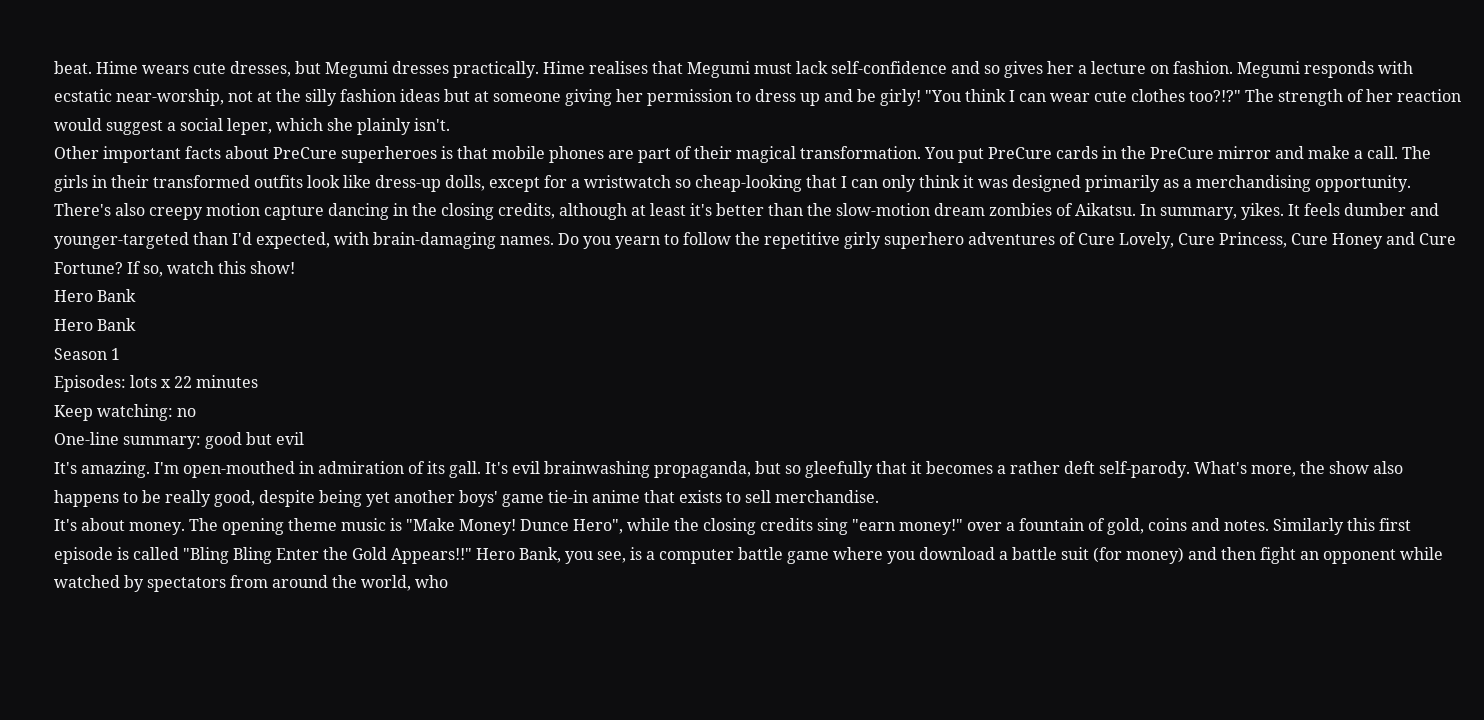beat. Hime wears cute dresses, but Megumi dresses practically. Hime realises that Megumi must lack self-confidence and so gives her a lecture on fashion. Megumi responds with ecstatic near-worship, not at the silly fashion ideas but at someone giving her permission to dress up and be girly! "You think I can wear cute clothes too?!?" The strength of her reaction would suggest a social leper, which she plainly isn't.
Other important facts about PreCure superheroes is that mobile phones are part of their magical transformation. You put PreCure cards in the PreCure mirror and make a call. The girls in their transformed outfits look like dress-up dolls, except for a wristwatch so cheap-looking that I can only think it was designed primarily as a merchandising opportunity. There's also creepy motion capture dancing in the closing credits, although at least it's better than the slow-motion dream zombies of Aikatsu. In summary, yikes. It feels dumber and younger-targeted than I'd expected, with brain-damaging names. Do you yearn to follow the repetitive girly superhero adventures of Cure Lovely, Cure Princess, Cure Honey and Cure Fortune? If so, watch this show!
Hero Bank
Hero Bank
Season 1
Episodes: lots x 22 minutes
Keep watching: no
One-line summary: good but evil
It's amazing. I'm open-mouthed in admiration of its gall. It's evil brainwashing propaganda, but so gleefully that it becomes a rather deft self-parody. What's more, the show also happens to be really good, despite being yet another boys' game tie-in anime that exists to sell merchandise.
It's about money. The opening theme music is "Make Money! Dunce Hero", while the closing credits sing "earn money!" over a fountain of gold, coins and notes. Similarly this first episode is called "Bling Bling Enter the Gold Appears!!" Hero Bank, you see, is a computer battle game where you download a battle suit (for money) and then fight an opponent while watched by spectators from around the world, who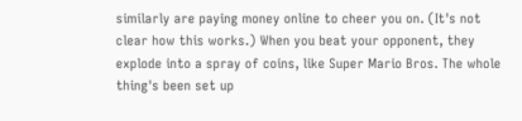similarly are paying money online to cheer you on. (It's not clear how this works.) When you beat your opponent, they explode into a spray of coins, like Super Mario Bros. The whole thing's been set up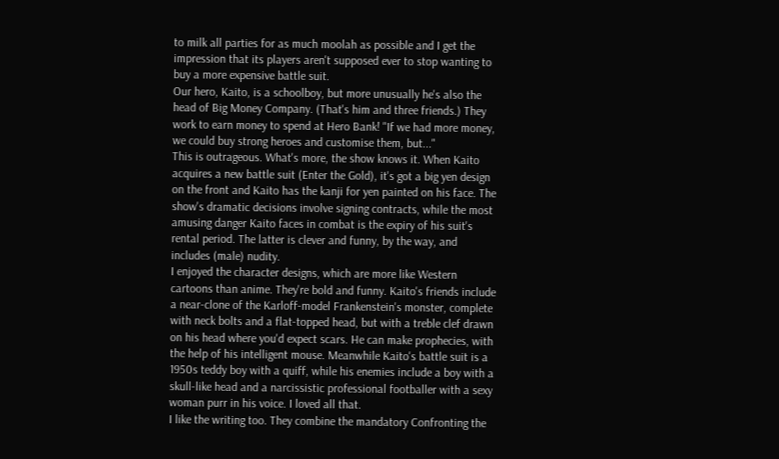to milk all parties for as much moolah as possible and I get the impression that its players aren't supposed ever to stop wanting to buy a more expensive battle suit.
Our hero, Kaito, is a schoolboy, but more unusually he's also the head of Big Money Company. (That's him and three friends.) They work to earn money to spend at Hero Bank! "If we had more money, we could buy strong heroes and customise them, but..."
This is outrageous. What's more, the show knows it. When Kaito acquires a new battle suit (Enter the Gold), it's got a big yen design on the front and Kaito has the kanji for yen painted on his face. The show's dramatic decisions involve signing contracts, while the most amusing danger Kaito faces in combat is the expiry of his suit's rental period. The latter is clever and funny, by the way, and includes (male) nudity.
I enjoyed the character designs, which are more like Western cartoons than anime. They're bold and funny. Kaito's friends include a near-clone of the Karloff-model Frankenstein's monster, complete with neck bolts and a flat-topped head, but with a treble clef drawn on his head where you'd expect scars. He can make prophecies, with the help of his intelligent mouse. Meanwhile Kaito's battle suit is a 1950s teddy boy with a quiff, while his enemies include a boy with a skull-like head and a narcissistic professional footballer with a sexy woman purr in his voice. I loved all that.
I like the writing too. They combine the mandatory Confronting the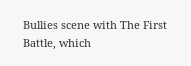Bullies scene with The First Battle, which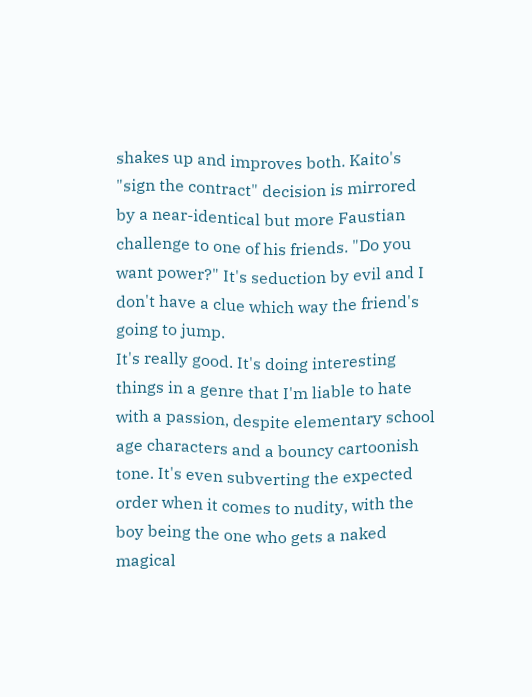shakes up and improves both. Kaito's "sign the contract" decision is mirrored by a near-identical but more Faustian challenge to one of his friends. "Do you want power?" It's seduction by evil and I don't have a clue which way the friend's going to jump.
It's really good. It's doing interesting things in a genre that I'm liable to hate with a passion, despite elementary school age characters and a bouncy cartoonish tone. It's even subverting the expected order when it comes to nudity, with the boy being the one who gets a naked magical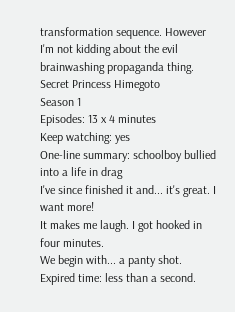transformation sequence. However I'm not kidding about the evil brainwashing propaganda thing.
Secret Princess Himegoto
Season 1
Episodes: 13 x 4 minutes
Keep watching: yes
One-line summary: schoolboy bullied into a life in drag
I've since finished it and... it's great. I want more!
It makes me laugh. I got hooked in four minutes.
We begin with... a panty shot. Expired time: less than a second.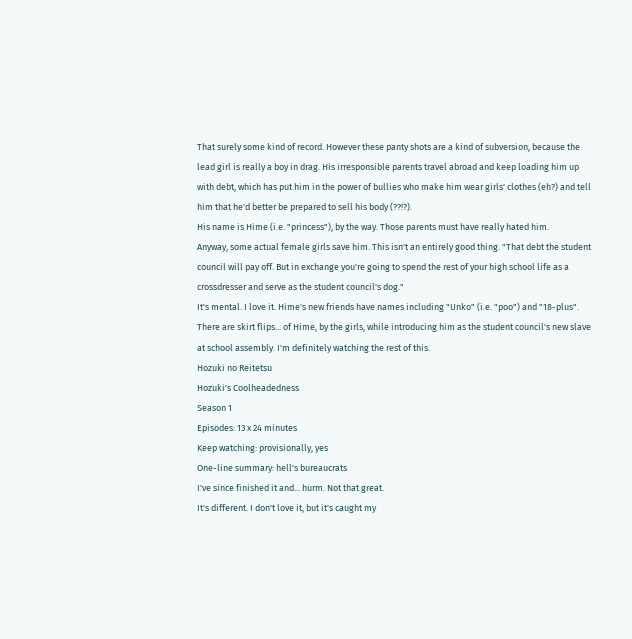That surely some kind of record. However these panty shots are a kind of subversion, because the lead girl is really a boy in drag. His irresponsible parents travel abroad and keep loading him up with debt, which has put him in the power of bullies who make him wear girls' clothes (eh?) and tell him that he'd better be prepared to sell his body (??!?).
His name is Hime (i.e. "princess"), by the way. Those parents must have really hated him.
Anyway, some actual female girls save him. This isn't an entirely good thing. "That debt the student council will pay off. But in exchange you're going to spend the rest of your high school life as a crossdresser and serve as the student council's dog."
It's mental. I love it. Hime's new friends have names including "Unko" (i.e. "poo") and "18-plus". There are skirt flips... of Hime, by the girls, while introducing him as the student council's new slave at school assembly. I'm definitely watching the rest of this.
Hozuki no Reitetsu
Hozuki's Coolheadedness
Season 1
Episodes: 13 x 24 minutes
Keep watching: provisionally, yes
One-line summary: hell's bureaucrats
I've since finished it and... hurm. Not that great.
It's different. I don't love it, but it's caught my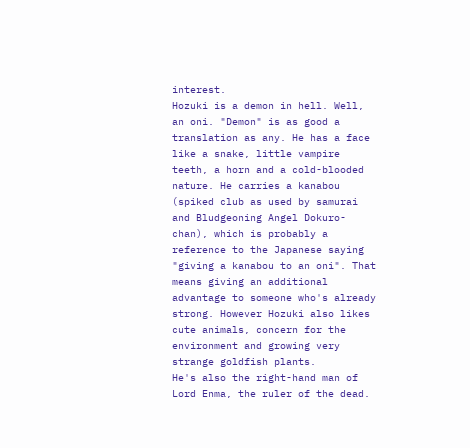interest.
Hozuki is a demon in hell. Well, an oni. "Demon" is as good a translation as any. He has a face like a snake, little vampire teeth, a horn and a cold-blooded nature. He carries a kanabou (spiked club as used by samurai and Bludgeoning Angel Dokuro-chan), which is probably a reference to the Japanese saying "giving a kanabou to an oni". That means giving an additional advantage to someone who's already strong. However Hozuki also likes cute animals, concern for the environment and growing very strange goldfish plants.
He's also the right-hand man of Lord Enma, the ruler of the dead.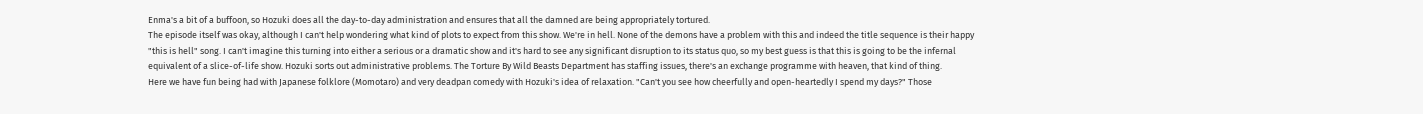Enma's a bit of a buffoon, so Hozuki does all the day-to-day administration and ensures that all the damned are being appropriately tortured.
The episode itself was okay, although I can't help wondering what kind of plots to expect from this show. We're in hell. None of the demons have a problem with this and indeed the title sequence is their happy "this is hell" song. I can't imagine this turning into either a serious or a dramatic show and it's hard to see any significant disruption to its status quo, so my best guess is that this is going to be the infernal equivalent of a slice-of-life show. Hozuki sorts out administrative problems. The Torture By Wild Beasts Department has staffing issues, there's an exchange programme with heaven, that kind of thing.
Here we have fun being had with Japanese folklore (Momotaro) and very deadpan comedy with Hozuki's idea of relaxation. "Can't you see how cheerfully and open-heartedly I spend my days?" Those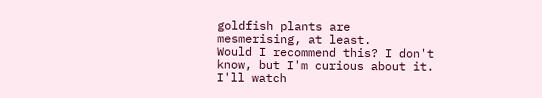goldfish plants are mesmerising, at least.
Would I recommend this? I don't know, but I'm curious about it. I'll watch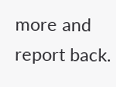more and report back.